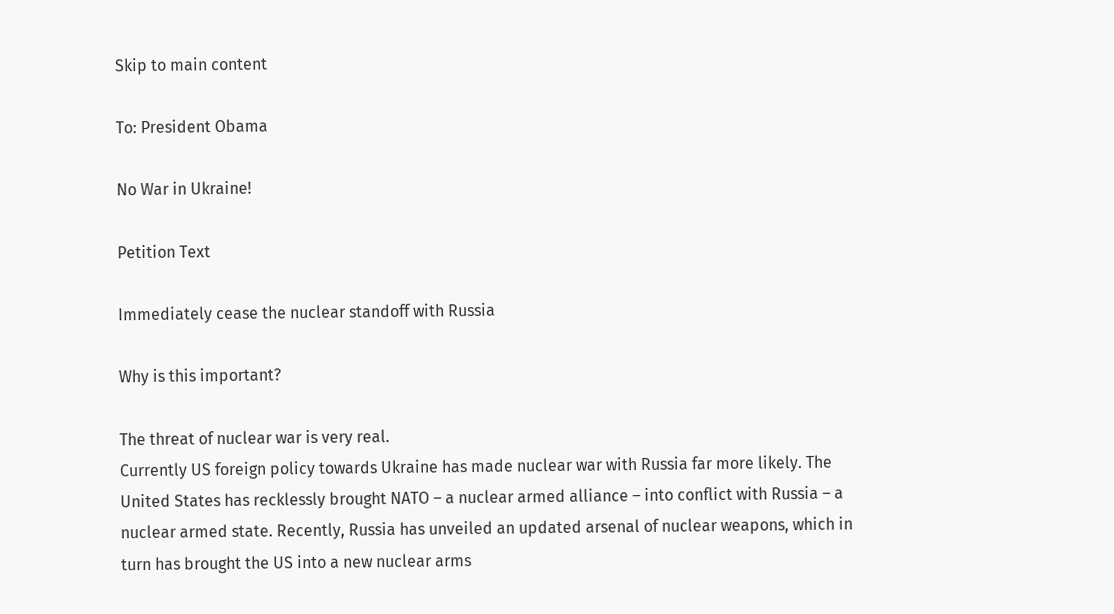Skip to main content

To: President Obama

No War in Ukraine!

Petition Text

Immediately cease the nuclear standoff with Russia

Why is this important?

The threat of nuclear war is very real.
Currently US foreign policy towards Ukraine has made nuclear war with Russia far more likely. The United States has recklessly brought NATO – a nuclear armed alliance – into conflict with Russia – a nuclear armed state. Recently, Russia has unveiled an updated arsenal of nuclear weapons, which in turn has brought the US into a new nuclear arms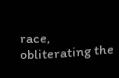race, obliterating the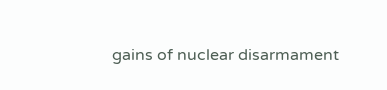gains of nuclear disarmament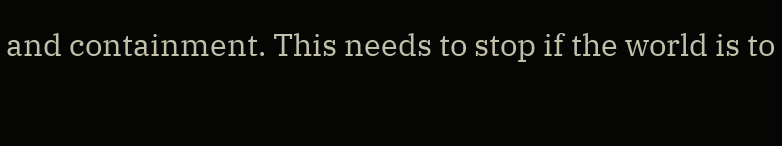and containment. This needs to stop if the world is to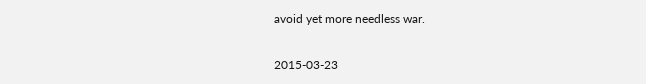avoid yet more needless war.


2015-03-23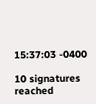15:37:03 -0400

10 signatures reached